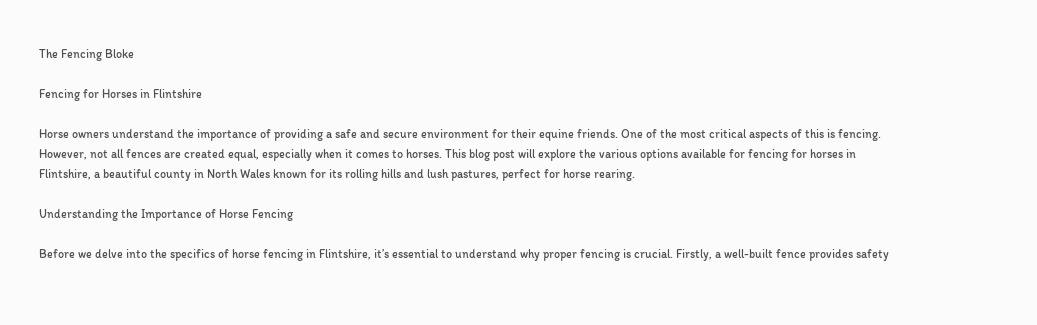The Fencing Bloke

Fencing for Horses in Flintshire

Horse owners understand the importance of providing a safe and secure environment for their equine friends. One of the most critical aspects of this is fencing. However, not all fences are created equal, especially when it comes to horses. This blog post will explore the various options available for fencing for horses in Flintshire, a beautiful county in North Wales known for its rolling hills and lush pastures, perfect for horse rearing.

Understanding the Importance of Horse Fencing

Before we delve into the specifics of horse fencing in Flintshire, it’s essential to understand why proper fencing is crucial. Firstly, a well-built fence provides safety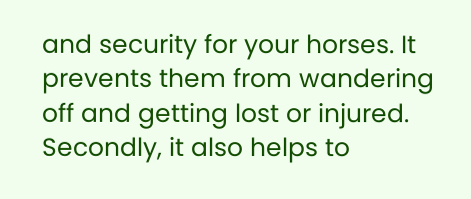and security for your horses. It prevents them from wandering off and getting lost or injured. Secondly, it also helps to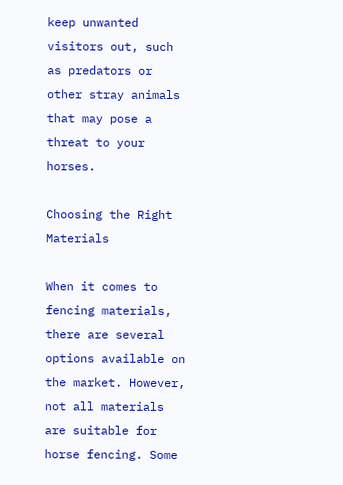keep unwanted visitors out, such as predators or other stray animals that may pose a threat to your horses.

Choosing the Right Materials

When it comes to fencing materials, there are several options available on the market. However, not all materials are suitable for horse fencing. Some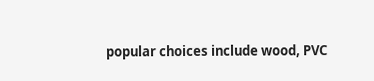popular choices include wood, PVC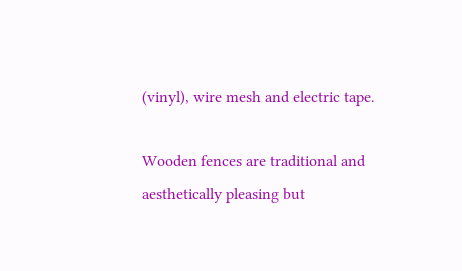(vinyl), wire mesh and electric tape.

Wooden fences are traditional and aesthetically pleasing but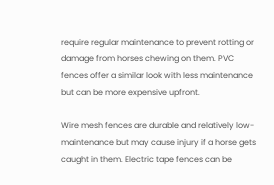require regular maintenance to prevent rotting or damage from horses chewing on them. PVC fences offer a similar look with less maintenance but can be more expensive upfront.

Wire mesh fences are durable and relatively low-maintenance but may cause injury if a horse gets caught in them. Electric tape fences can be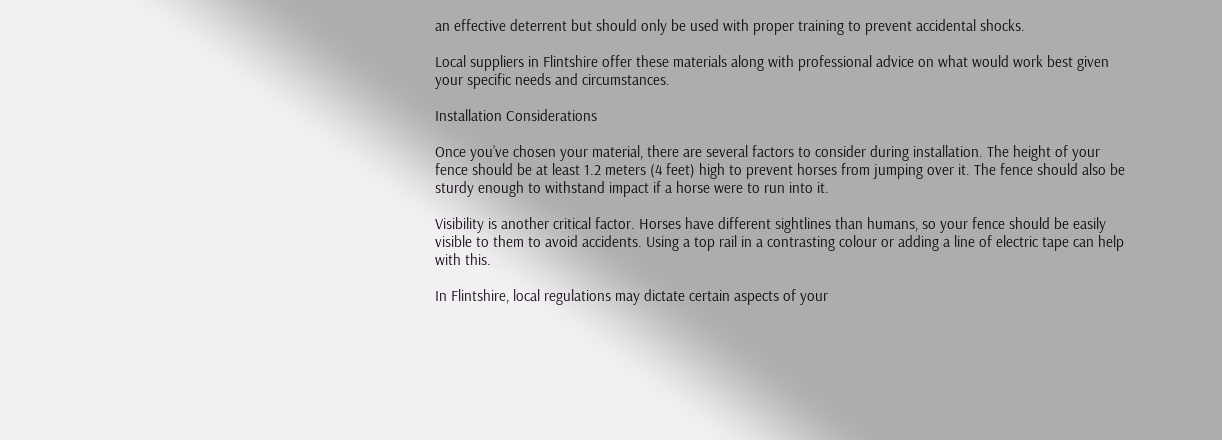an effective deterrent but should only be used with proper training to prevent accidental shocks.

Local suppliers in Flintshire offer these materials along with professional advice on what would work best given your specific needs and circumstances.

Installation Considerations

Once you’ve chosen your material, there are several factors to consider during installation. The height of your fence should be at least 1.2 meters (4 feet) high to prevent horses from jumping over it. The fence should also be sturdy enough to withstand impact if a horse were to run into it.

Visibility is another critical factor. Horses have different sightlines than humans, so your fence should be easily visible to them to avoid accidents. Using a top rail in a contrasting colour or adding a line of electric tape can help with this.

In Flintshire, local regulations may dictate certain aspects of your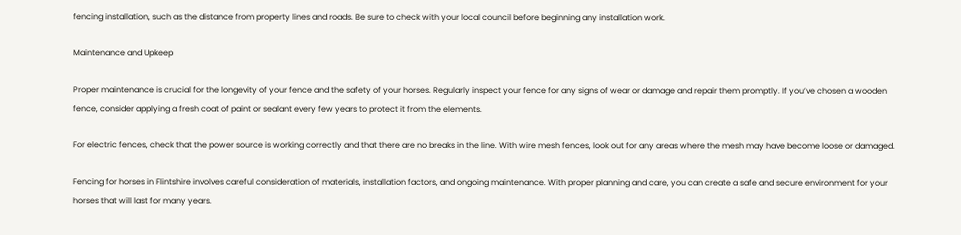fencing installation, such as the distance from property lines and roads. Be sure to check with your local council before beginning any installation work.

Maintenance and Upkeep

Proper maintenance is crucial for the longevity of your fence and the safety of your horses. Regularly inspect your fence for any signs of wear or damage and repair them promptly. If you’ve chosen a wooden fence, consider applying a fresh coat of paint or sealant every few years to protect it from the elements.

For electric fences, check that the power source is working correctly and that there are no breaks in the line. With wire mesh fences, look out for any areas where the mesh may have become loose or damaged.

Fencing for horses in Flintshire involves careful consideration of materials, installation factors, and ongoing maintenance. With proper planning and care, you can create a safe and secure environment for your horses that will last for many years.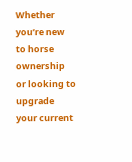Whether you’re new to horse ownership or looking to upgrade your current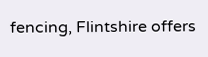fencing, Flintshire offers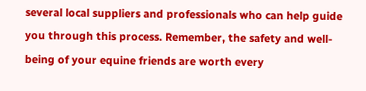several local suppliers and professionals who can help guide you through this process. Remember, the safety and well-being of your equine friends are worth every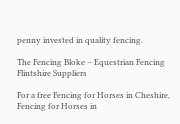penny invested in quality fencing.

The Fencing Bloke – Equestrian Fencing Flintshire Suppliers

For a free Fencing for Horses in Cheshire, Fencing for Horses in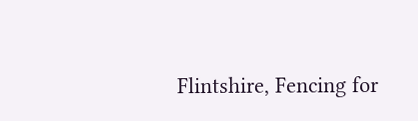Flintshire, Fencing for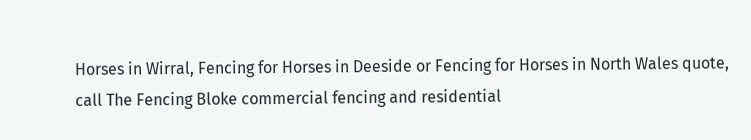Horses in Wirral, Fencing for Horses in Deeside or Fencing for Horses in North Wales quote, call The Fencing Bloke commercial fencing and residential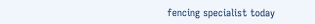fencing specialist today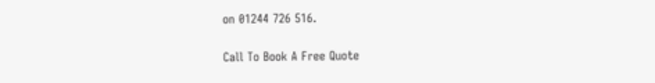on 01244 726 516.

Call To Book A Free Quote